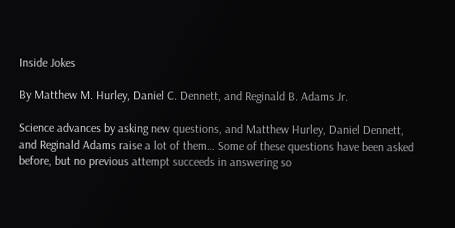Inside Jokes

By Matthew M. Hurley, Daniel C. Dennett, and Reginald B. Adams Jr.

Science advances by asking new questions, and Matthew Hurley, Daniel Dennett, and Reginald Adams raise a lot of them… Some of these questions have been asked before, but no previous attempt succeeds in answering so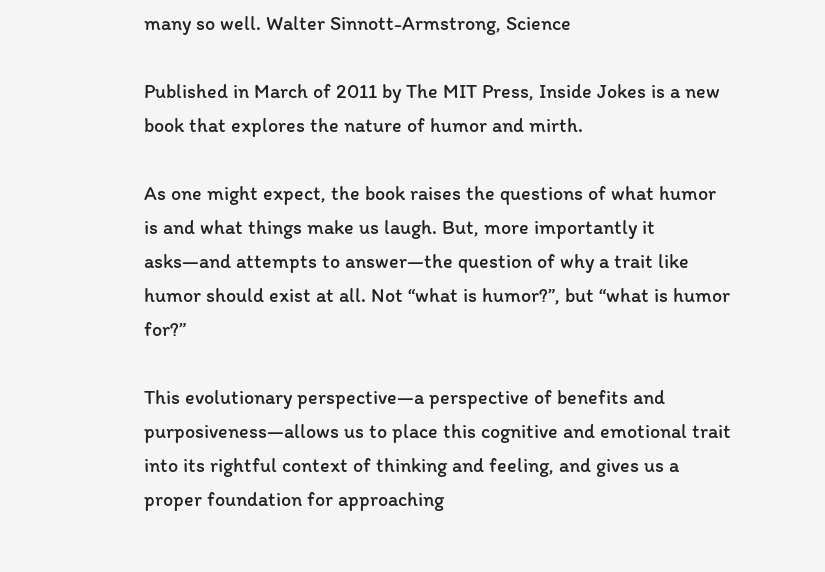many so well. Walter Sinnott-Armstrong, Science

Published in March of 2011 by The MIT Press, Inside Jokes is a new book that explores the nature of humor and mirth.

As one might expect, the book raises the questions of what humor is and what things make us laugh. But, more importantly it asks—and attempts to answer—the question of why a trait like humor should exist at all. Not “what is humor?”, but “what is humor for?”

This evolutionary perspective—a perspective of benefits and purposiveness—allows us to place this cognitive and emotional trait into its rightful context of thinking and feeling, and gives us a proper foundation for approaching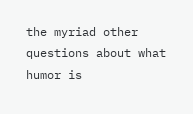the myriad other questions about what humor is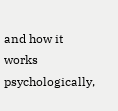and how it works psychologically,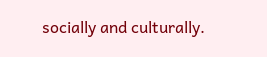socially and culturally.